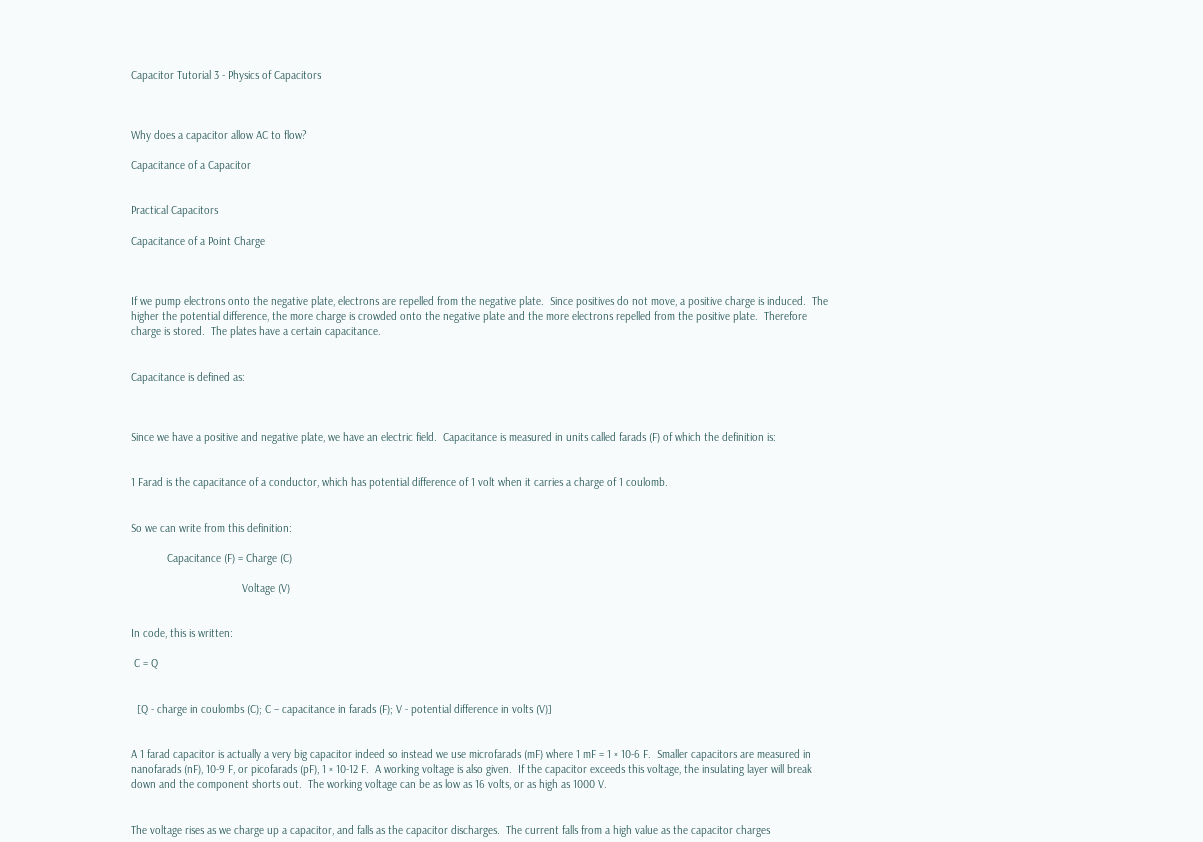Capacitor Tutorial 3 - Physics of Capacitors



Why does a capacitor allow AC to flow?

Capacitance of a Capacitor


Practical Capacitors

Capacitance of a Point Charge



If we pump electrons onto the negative plate, electrons are repelled from the negative plate.  Since positives do not move, a positive charge is induced.  The higher the potential difference, the more charge is crowded onto the negative plate and the more electrons repelled from the positive plate.  Therefore charge is stored.  The plates have a certain capacitance.


Capacitance is defined as:



Since we have a positive and negative plate, we have an electric field.  Capacitance is measured in units called farads (F) of which the definition is:


1 Farad is the capacitance of a conductor, which has potential difference of 1 volt when it carries a charge of 1 coulomb.


So we can write from this definition:

            Capacitance (F) = Charge (C)

                                     Voltage (V)


In code, this is written:

 C = Q


  [Q - charge in coulombs (C); C – capacitance in farads (F); V - potential difference in volts (V)]


A 1 farad capacitor is actually a very big capacitor indeed so instead we use microfarads (mF) where 1 mF = 1 × 10-6 F.  Smaller capacitors are measured in nanofarads (nF), 10-9 F, or picofarads (pF), 1 × 10-12 F.  A working voltage is also given.  If the capacitor exceeds this voltage, the insulating layer will break down and the component shorts out.  The working voltage can be as low as 16 volts, or as high as 1000 V.


The voltage rises as we charge up a capacitor, and falls as the capacitor discharges.  The current falls from a high value as the capacitor charges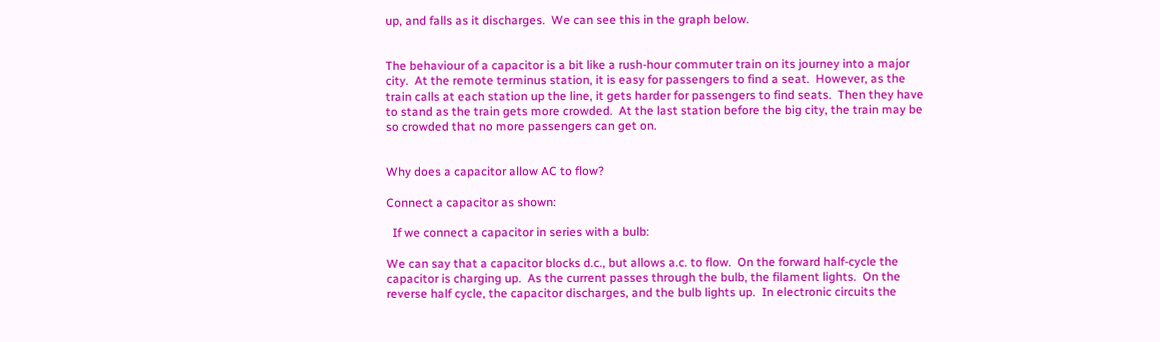up, and falls as it discharges.  We can see this in the graph below.


The behaviour of a capacitor is a bit like a rush-hour commuter train on its journey into a major city.  At the remote terminus station, it is easy for passengers to find a seat.  However, as the train calls at each station up the line, it gets harder for passengers to find seats.  Then they have to stand as the train gets more crowded.  At the last station before the big city, the train may be so crowded that no more passengers can get on.


Why does a capacitor allow AC to flow?

Connect a capacitor as shown:

  If we connect a capacitor in series with a bulb:

We can say that a capacitor blocks d.c., but allows a.c. to flow.  On the forward half-cycle the capacitor is charging up.  As the current passes through the bulb, the filament lights.  On the reverse half cycle, the capacitor discharges, and the bulb lights up.  In electronic circuits the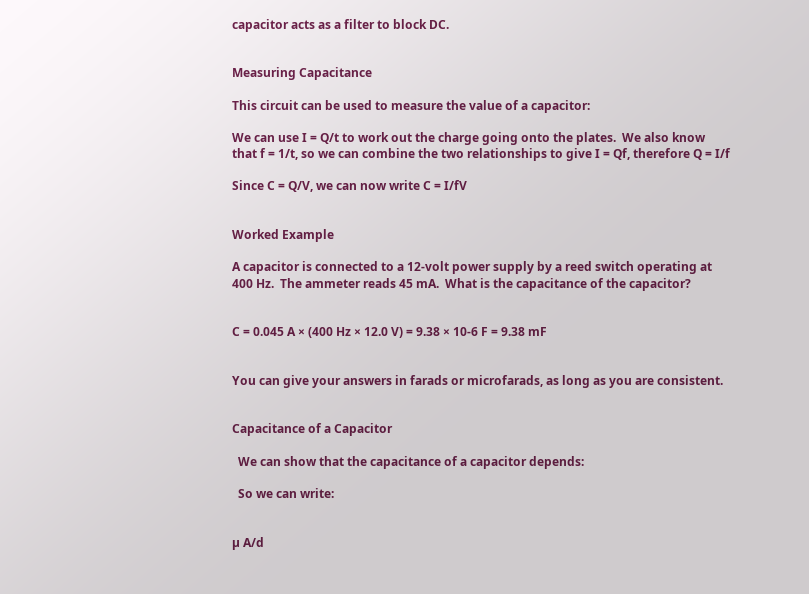capacitor acts as a filter to block DC.


Measuring Capacitance

This circuit can be used to measure the value of a capacitor:

We can use I = Q/t to work out the charge going onto the plates.  We also know that f = 1/t, so we can combine the two relationships to give I = Qf, therefore Q = I/f

Since C = Q/V, we can now write C = I/fV


Worked Example

A capacitor is connected to a 12-volt power supply by a reed switch operating at 400 Hz.  The ammeter reads 45 mA.  What is the capacitance of the capacitor?


C = 0.045 A × (400 Hz × 12.0 V) = 9.38 × 10-6 F = 9.38 mF


You can give your answers in farads or microfarads, as long as you are consistent.


Capacitance of a Capacitor

  We can show that the capacitance of a capacitor depends:

  So we can write:


µ A/d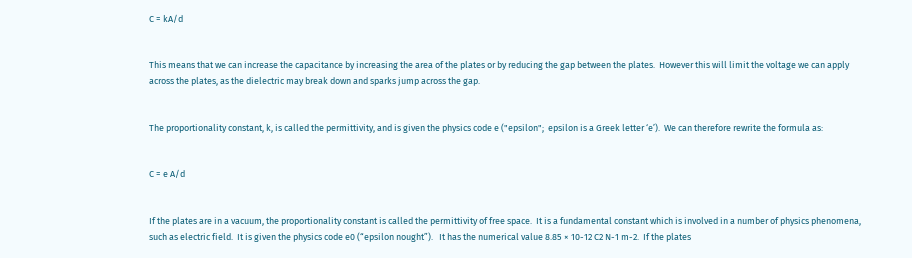C = kA/d


This means that we can increase the capacitance by increasing the area of the plates or by reducing the gap between the plates.  However this will limit the voltage we can apply across the plates, as the dielectric may break down and sparks jump across the gap.


The proportionality constant, k, is called the permittivity, and is given the physics code e ("epsilon";  epsilon is a Greek letter ‘e’).  We can therefore rewrite the formula as:


C = e A/d


If the plates are in a vacuum, the proportionality constant is called the permittivity of free space.  It is a fundamental constant which is involved in a number of physics phenomena, such as electric field.  It is given the physics code e0 (“epsilon nought”).   It has the numerical value 8.85 × 10-12 C2 N-1 m-2.  If the plates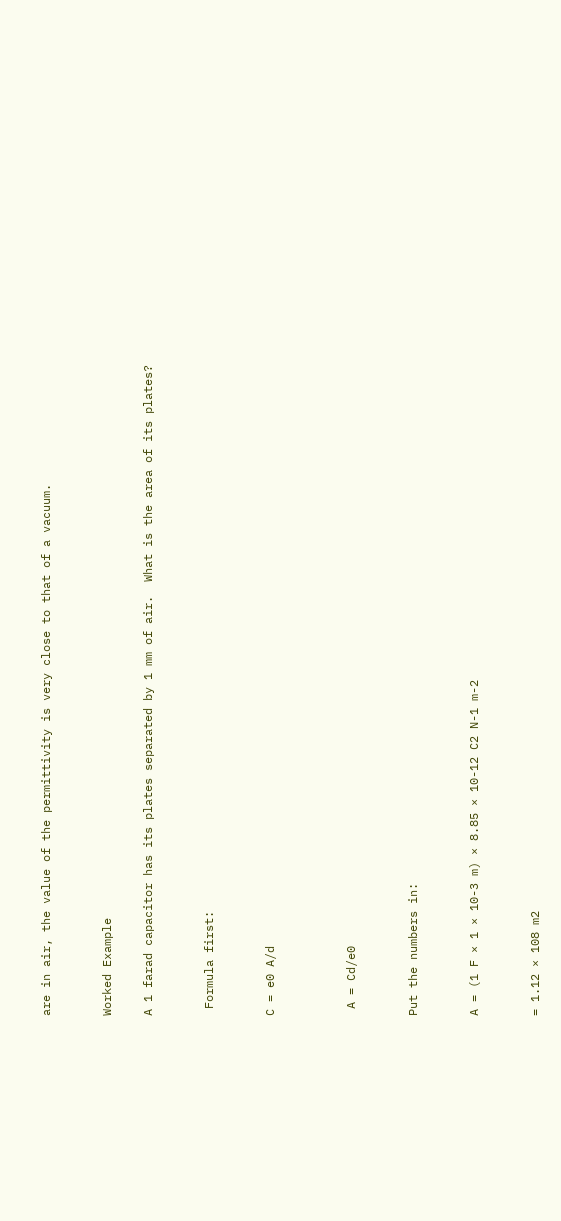are in air, the value of the permittivity is very close to that of a vacuum.


Worked Example

A 1 farad capacitor has its plates separated by 1 mm of air.  What is the area of its plates?


 Formula first:


C = e0 A/d



 A = Cd/e0


Put the numbers in:


A = (1 F × 1 × 10-3 m) × 8.85 × 10-12 C2 N-1 m-2


= 1.12 × 108 m2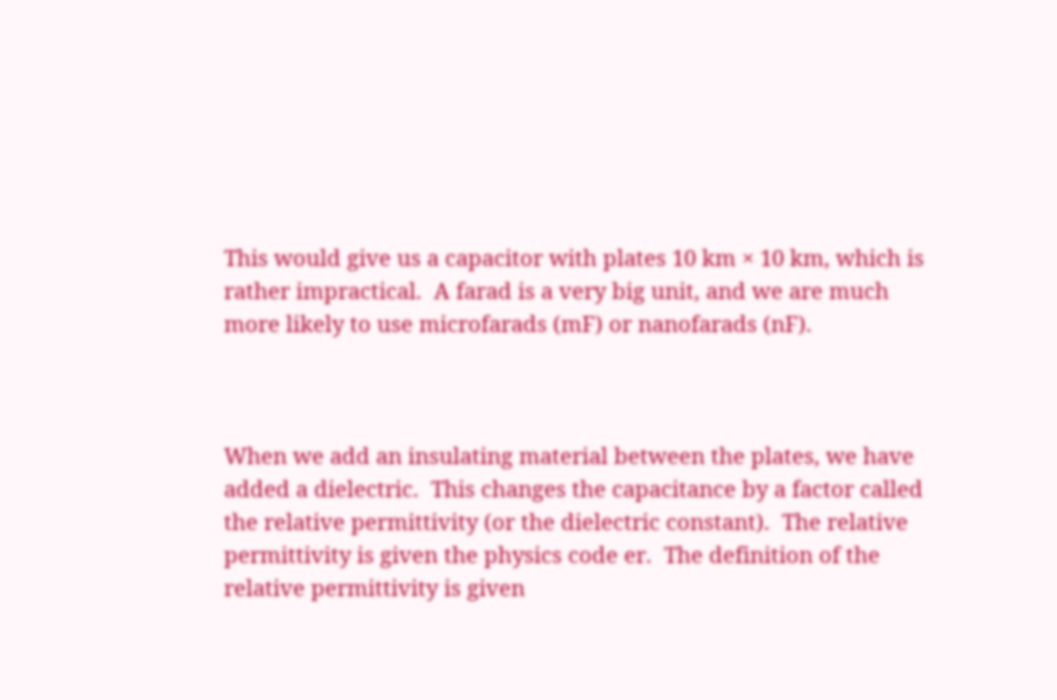This would give us a capacitor with plates 10 km × 10 km, which is rather impractical.  A farad is a very big unit, and we are much more likely to use microfarads (mF) or nanofarads (nF).



When we add an insulating material between the plates, we have added a dielectric.  This changes the capacitance by a factor called the relative permittivity (or the dielectric constant).  The relative permittivity is given the physics code er.  The definition of the relative permittivity is given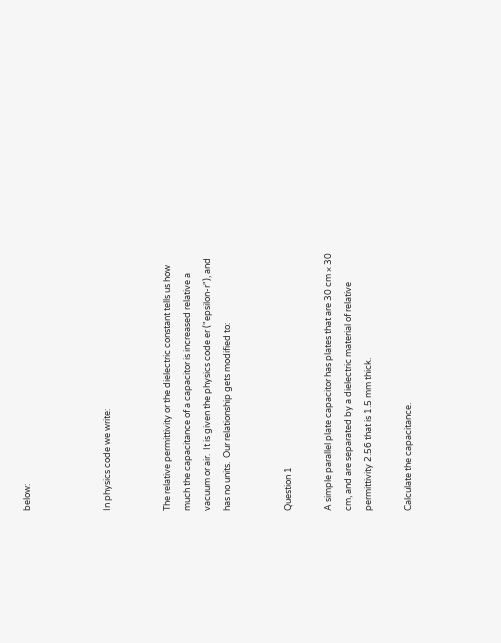below:



In physics code we write:


The relative permittivity or the dielectric constant tells us how much the capacitance of a capacitor is increased relative a vacuum or air.  It is given the physics code er ("epsilon-r"), and has no units.  Our relationship gets modified to:


Question 1

A simple parallel plate capacitor has plates that are 30 cm × 30 cm, and are separated by a dielectric material of relative permittivity 2.56 that is 1.5 mm thick.

Calculate the capacitance.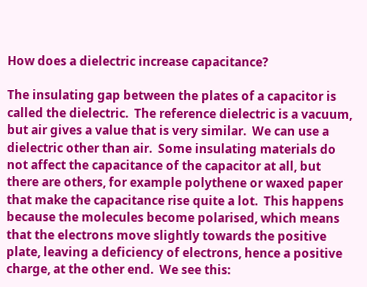How does a dielectric increase capacitance?

The insulating gap between the plates of a capacitor is called the dielectric.  The reference dielectric is a vacuum, but air gives a value that is very similar.  We can use a dielectric other than air.  Some insulating materials do not affect the capacitance of the capacitor at all, but there are others, for example polythene or waxed paper that make the capacitance rise quite a lot.  This happens because the molecules become polarised, which means that the electrons move slightly towards the positive plate, leaving a deficiency of electrons, hence a positive charge, at the other end.  We see this: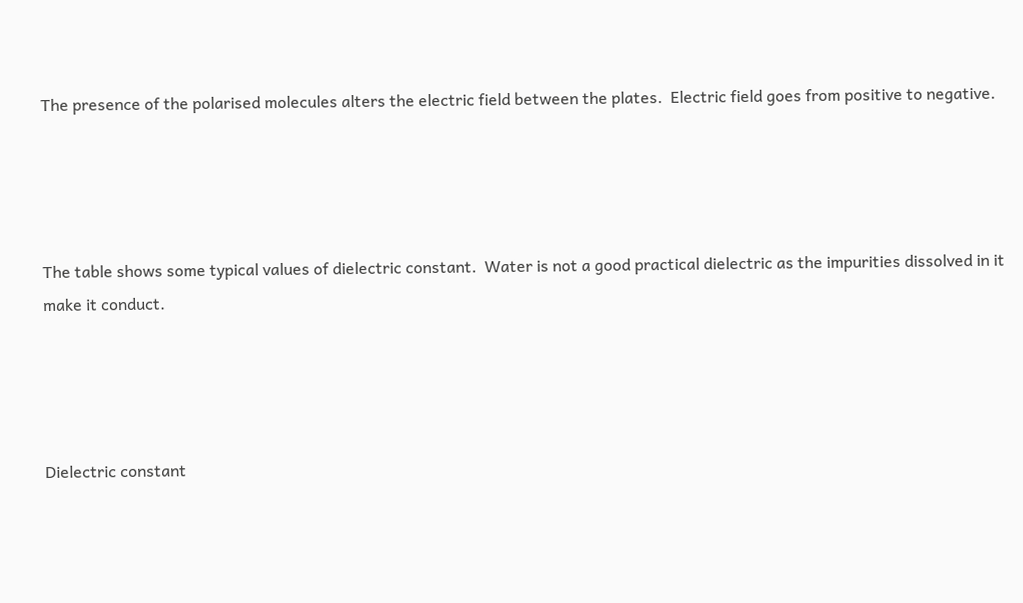The presence of the polarised molecules alters the electric field between the plates.  Electric field goes from positive to negative.




The table shows some typical values of dielectric constant.  Water is not a good practical dielectric as the impurities dissolved in it make it conduct.




Dielectric constant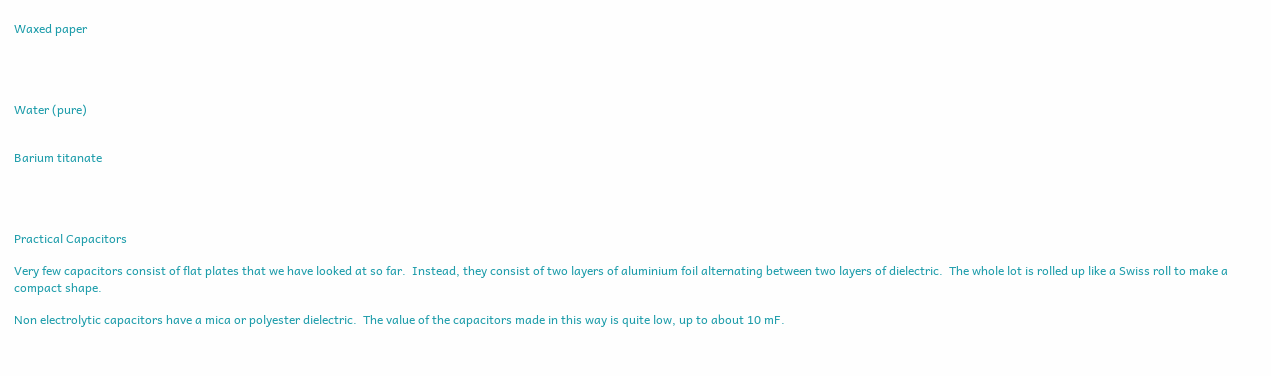Waxed paper




Water (pure)


Barium titanate




Practical Capacitors

Very few capacitors consist of flat plates that we have looked at so far.  Instead, they consist of two layers of aluminium foil alternating between two layers of dielectric.  The whole lot is rolled up like a Swiss roll to make a compact shape.

Non electrolytic capacitors have a mica or polyester dielectric.  The value of the capacitors made in this way is quite low, up to about 10 mF.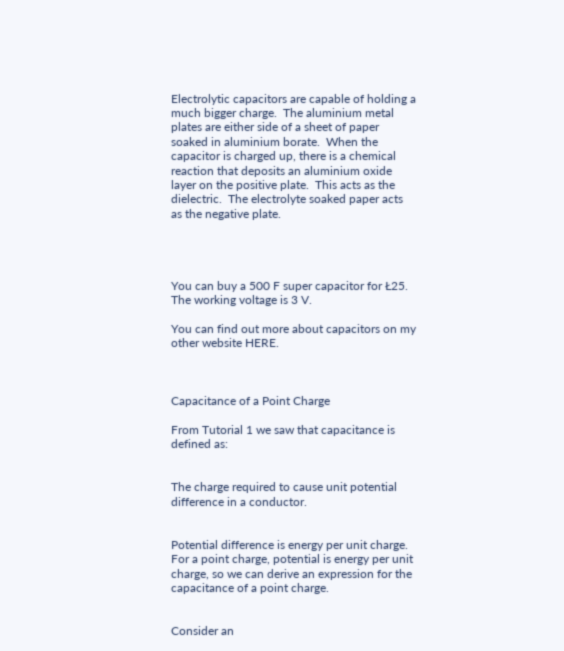Electrolytic capacitors are capable of holding a much bigger charge.  The aluminium metal plates are either side of a sheet of paper soaked in aluminium borate.  When the capacitor is charged up, there is a chemical reaction that deposits an aluminium oxide layer on the positive plate.  This acts as the dielectric.  The electrolyte soaked paper acts as the negative plate.




You can buy a 500 F super capacitor for Ł25.  The working voltage is 3 V.

You can find out more about capacitors on my other website HERE.



Capacitance of a Point Charge

From Tutorial 1 we saw that capacitance is defined as:


The charge required to cause unit potential difference in a conductor.


Potential difference is energy per unit charge.  For a point charge, potential is energy per unit charge, so we can derive an expression for the capacitance of a point charge.


Consider an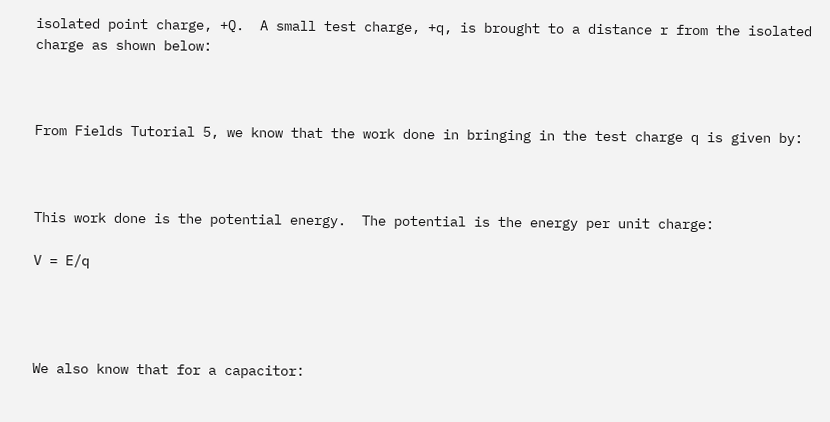isolated point charge, +Q.  A small test charge, +q, is brought to a distance r from the isolated charge as shown below:



From Fields Tutorial 5, we know that the work done in bringing in the test charge q is given by:



This work done is the potential energy.  The potential is the energy per unit charge:

V = E/q




We also know that for a capacitor: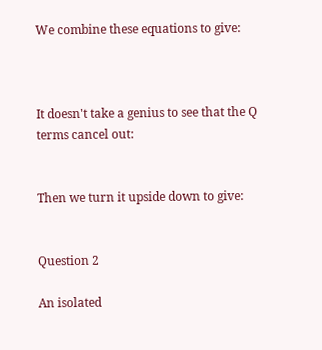We combine these equations to give:



It doesn't take a genius to see that the Q terms cancel out:


Then we turn it upside down to give:


Question 2

An isolated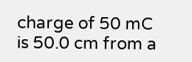charge of 50 mC is 50.0 cm from a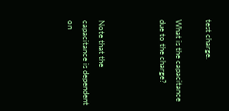test charge.

What is the capacitance due to the charge?



Note that the capacitance is dependent on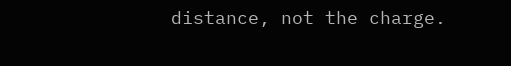distance, not the charge.